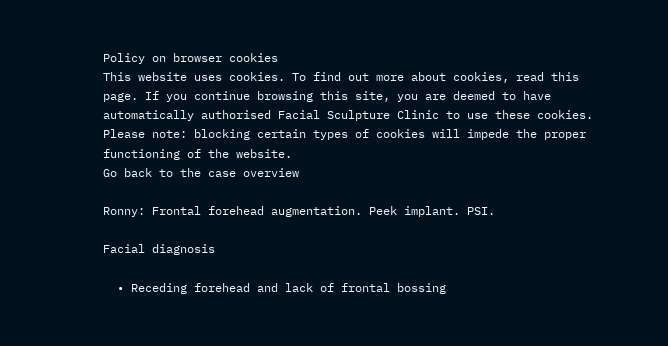Policy on browser cookies
This website uses cookies. To find out more about cookies, read this page. If you continue browsing this site, you are deemed to have automatically authorised Facial Sculpture Clinic to use these cookies. Please note: blocking certain types of cookies will impede the proper functioning of the website.
Go back to the case overview

Ronny: Frontal forehead augmentation. Peek implant. PSI.

Facial diagnosis

  • Receding forehead and lack of frontal bossing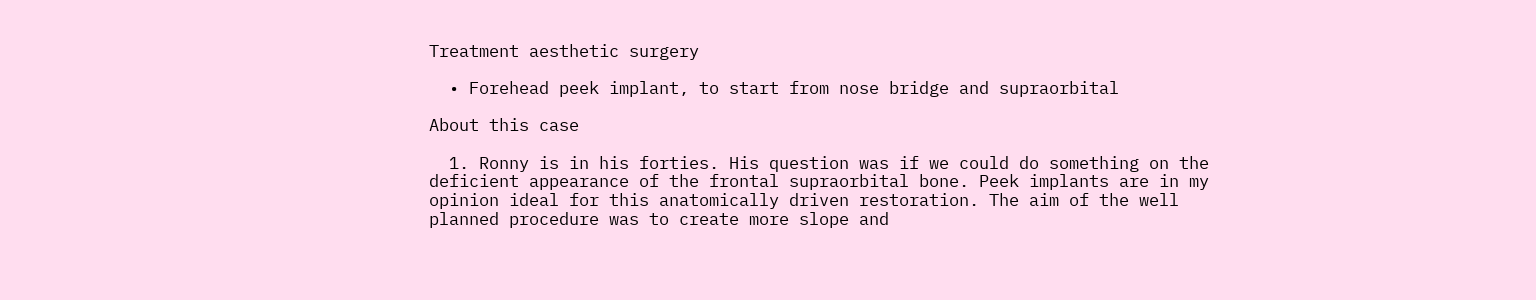Treatment aesthetic surgery

  • Forehead peek implant, to start from nose bridge and supraorbital

About this case

  1. Ronny is in his forties. His question was if we could do something on the deficient appearance of the frontal supraorbital bone. Peek implants are in my opinion ideal for this anatomically driven restoration. The aim of the well planned procedure was to create more slope and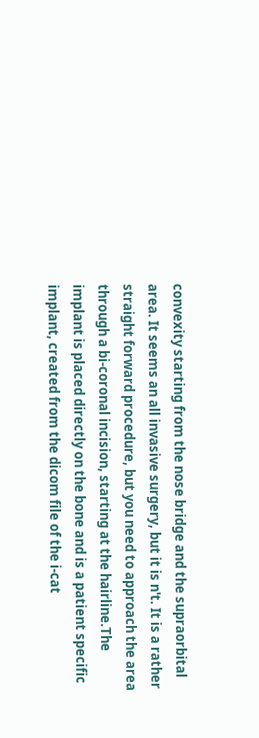convexity starting from the nose bridge and the supraorbital area. It seems an all invasive surgery, but it is n't. It is a rather straight forward procedure, but you need to approach the area through a bi-coronal incision, starting at the hairline.The implant is placed directly on the bone and is a patient specific implant, created from the dicom file of the i-cat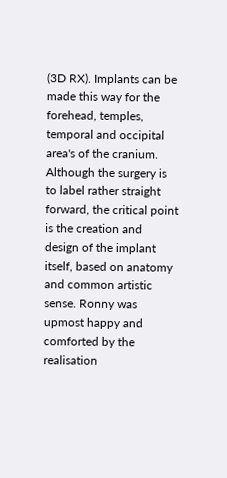(3D RX). Implants can be made this way for the forehead, temples, temporal and occipital area's of the cranium. Although the surgery is to label rather straight forward, the critical point is the creation and design of the implant itself, based on anatomy and common artistic sense. Ronny was upmost happy and comforted by the realisation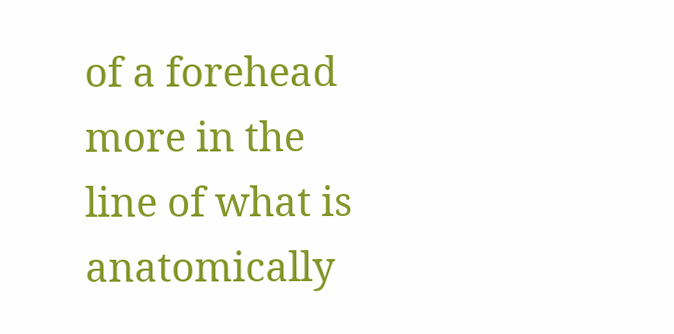of a forehead more in the line of what is anatomically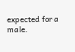expected for a male.